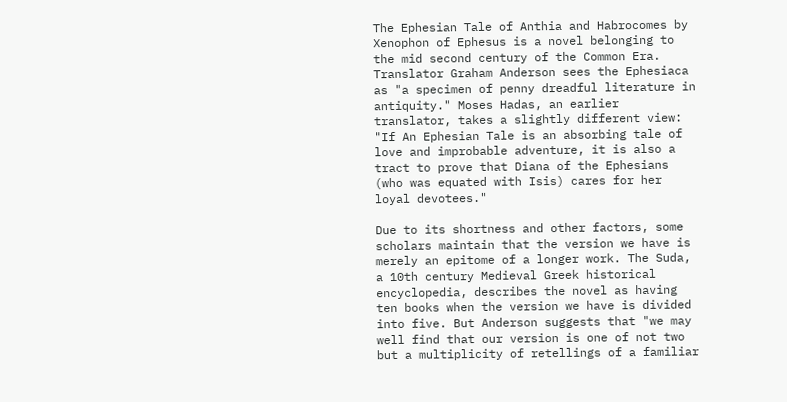The Ephesian Tale of Anthia and Habrocomes by Xenophon of Ephesus is a novel belonging to the mid second century of the Common Era. Translator Graham Anderson sees the Ephesiaca as "a specimen of penny dreadful literature in antiquity." Moses Hadas, an earlier translator, takes a slightly different view: "If An Ephesian Tale is an absorbing tale of love and improbable adventure, it is also a tract to prove that Diana of the Ephesians (who was equated with Isis) cares for her loyal devotees."

Due to its shortness and other factors, some scholars maintain that the version we have is merely an epitome of a longer work. The Suda, a 10th century Medieval Greek historical encyclopedia, describes the novel as having ten books when the version we have is divided into five. But Anderson suggests that "we may well find that our version is one of not two but a multiplicity of retellings of a familiar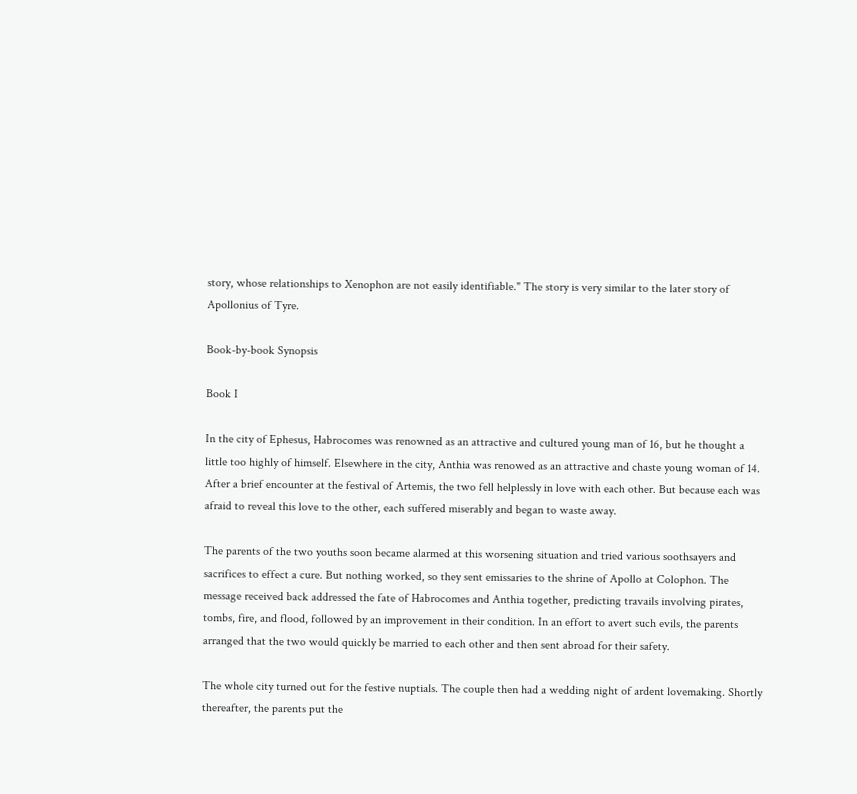story, whose relationships to Xenophon are not easily identifiable." The story is very similar to the later story of Apollonius of Tyre.

Book-by-book Synopsis

Book I

In the city of Ephesus, Habrocomes was renowned as an attractive and cultured young man of 16, but he thought a little too highly of himself. Elsewhere in the city, Anthia was renowed as an attractive and chaste young woman of 14. After a brief encounter at the festival of Artemis, the two fell helplessly in love with each other. But because each was afraid to reveal this love to the other, each suffered miserably and began to waste away.

The parents of the two youths soon became alarmed at this worsening situation and tried various soothsayers and sacrifices to effect a cure. But nothing worked, so they sent emissaries to the shrine of Apollo at Colophon. The message received back addressed the fate of Habrocomes and Anthia together, predicting travails involving pirates, tombs, fire, and flood, followed by an improvement in their condition. In an effort to avert such evils, the parents arranged that the two would quickly be married to each other and then sent abroad for their safety.

The whole city turned out for the festive nuptials. The couple then had a wedding night of ardent lovemaking. Shortly thereafter, the parents put the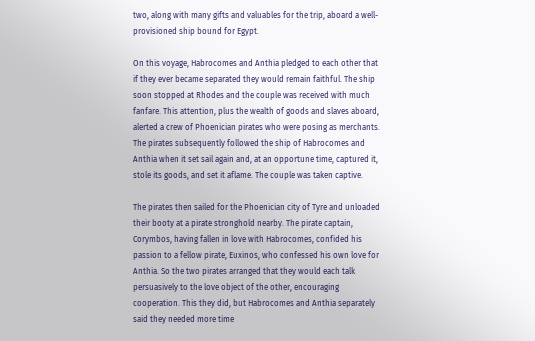two, along with many gifts and valuables for the trip, aboard a well-provisioned ship bound for Egypt.

On this voyage, Habrocomes and Anthia pledged to each other that if they ever became separated they would remain faithful. The ship soon stopped at Rhodes and the couple was received with much fanfare. This attention, plus the wealth of goods and slaves aboard, alerted a crew of Phoenician pirates who were posing as merchants. The pirates subsequently followed the ship of Habrocomes and Anthia when it set sail again and, at an opportune time, captured it, stole its goods, and set it aflame. The couple was taken captive.

The pirates then sailed for the Phoenician city of Tyre and unloaded their booty at a pirate stronghold nearby. The pirate captain, Corymbos, having fallen in love with Habrocomes, confided his passion to a fellow pirate, Euxinos, who confessed his own love for Anthia. So the two pirates arranged that they would each talk persuasively to the love object of the other, encouraging cooperation. This they did, but Habrocomes and Anthia separately said they needed more time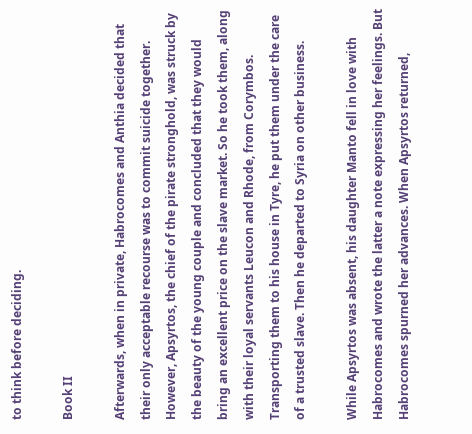to think before deciding.

Book II

Afterwards, when in private, Habrocomes and Anthia decided that their only acceptable recourse was to commit suicide together. However, Apsyrtos, the chief of the pirate stronghold, was struck by the beauty of the young couple and concluded that they would bring an excellent price on the slave market. So he took them, along with their loyal servants Leucon and Rhode, from Corymbos. Transporting them to his house in Tyre, he put them under the care of a trusted slave. Then he departed to Syria on other business.

While Apsyrtos was absent, his daughter Manto fell in love with Habrocomes and wrote the latter a note expressing her feelings. But Habrocomes spurned her advances. When Apsyrtos returned,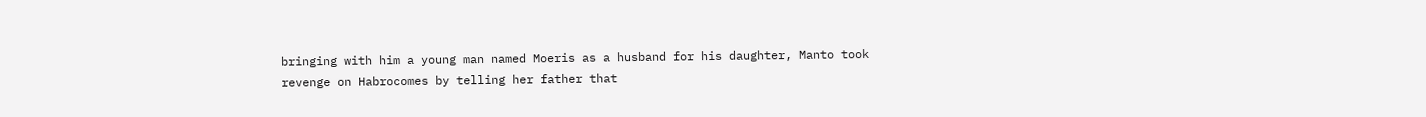bringing with him a young man named Moeris as a husband for his daughter, Manto took revenge on Habrocomes by telling her father that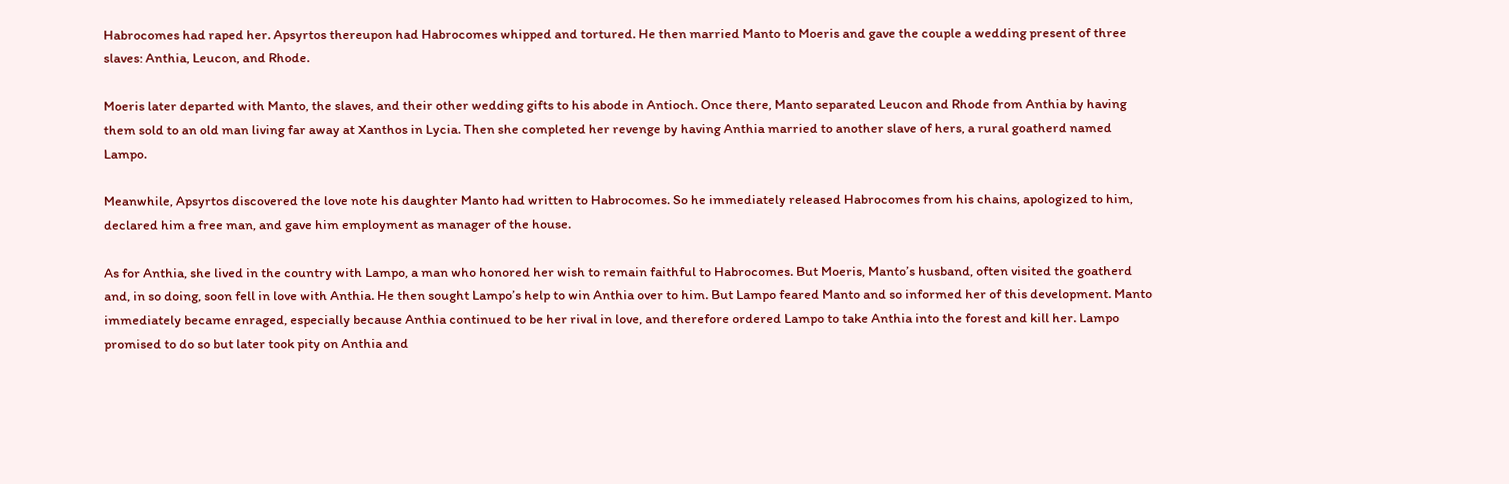Habrocomes had raped her. Apsyrtos thereupon had Habrocomes whipped and tortured. He then married Manto to Moeris and gave the couple a wedding present of three slaves: Anthia, Leucon, and Rhode.

Moeris later departed with Manto, the slaves, and their other wedding gifts to his abode in Antioch. Once there, Manto separated Leucon and Rhode from Anthia by having them sold to an old man living far away at Xanthos in Lycia. Then she completed her revenge by having Anthia married to another slave of hers, a rural goatherd named Lampo.

Meanwhile, Apsyrtos discovered the love note his daughter Manto had written to Habrocomes. So he immediately released Habrocomes from his chains, apologized to him, declared him a free man, and gave him employment as manager of the house.

As for Anthia, she lived in the country with Lampo, a man who honored her wish to remain faithful to Habrocomes. But Moeris, Manto’s husband, often visited the goatherd and, in so doing, soon fell in love with Anthia. He then sought Lampo’s help to win Anthia over to him. But Lampo feared Manto and so informed her of this development. Manto immediately became enraged, especially because Anthia continued to be her rival in love, and therefore ordered Lampo to take Anthia into the forest and kill her. Lampo promised to do so but later took pity on Anthia and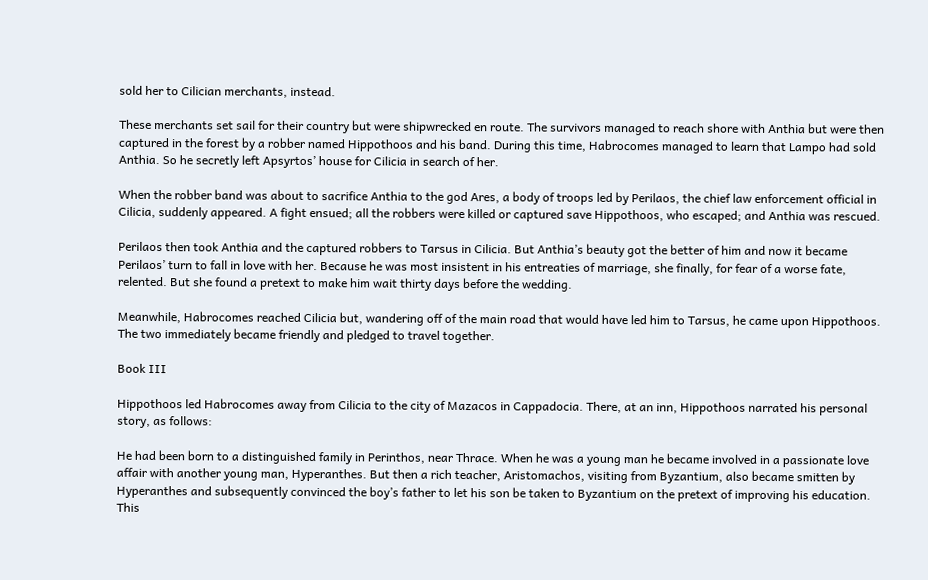sold her to Cilician merchants, instead.

These merchants set sail for their country but were shipwrecked en route. The survivors managed to reach shore with Anthia but were then captured in the forest by a robber named Hippothoos and his band. During this time, Habrocomes managed to learn that Lampo had sold Anthia. So he secretly left Apsyrtos’ house for Cilicia in search of her.

When the robber band was about to sacrifice Anthia to the god Ares, a body of troops led by Perilaos, the chief law enforcement official in Cilicia, suddenly appeared. A fight ensued; all the robbers were killed or captured save Hippothoos, who escaped; and Anthia was rescued.

Perilaos then took Anthia and the captured robbers to Tarsus in Cilicia. But Anthia’s beauty got the better of him and now it became Perilaos’ turn to fall in love with her. Because he was most insistent in his entreaties of marriage, she finally, for fear of a worse fate, relented. But she found a pretext to make him wait thirty days before the wedding.

Meanwhile, Habrocomes reached Cilicia but, wandering off of the main road that would have led him to Tarsus, he came upon Hippothoos. The two immediately became friendly and pledged to travel together.

Book III

Hippothoos led Habrocomes away from Cilicia to the city of Mazacos in Cappadocia. There, at an inn, Hippothoos narrated his personal story, as follows:

He had been born to a distinguished family in Perinthos, near Thrace. When he was a young man he became involved in a passionate love affair with another young man, Hyperanthes. But then a rich teacher, Aristomachos, visiting from Byzantium, also became smitten by Hyperanthes and subsequently convinced the boy’s father to let his son be taken to Byzantium on the pretext of improving his education. This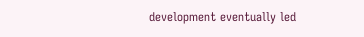development eventually led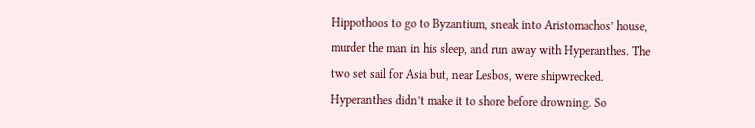Hippothoos to go to Byzantium, sneak into Aristomachos’ house, murder the man in his sleep, and run away with Hyperanthes. The two set sail for Asia but, near Lesbos, were shipwrecked. Hyperanthes didn’t make it to shore before drowning. So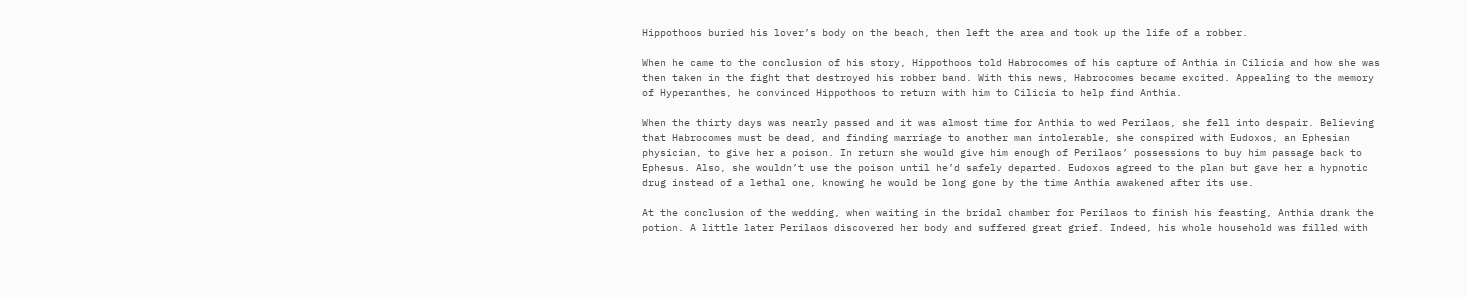Hippothoos buried his lover’s body on the beach, then left the area and took up the life of a robber.

When he came to the conclusion of his story, Hippothoos told Habrocomes of his capture of Anthia in Cilicia and how she was then taken in the fight that destroyed his robber band. With this news, Habrocomes became excited. Appealing to the memory of Hyperanthes, he convinced Hippothoos to return with him to Cilicia to help find Anthia.

When the thirty days was nearly passed and it was almost time for Anthia to wed Perilaos, she fell into despair. Believing that Habrocomes must be dead, and finding marriage to another man intolerable, she conspired with Eudoxos, an Ephesian physician, to give her a poison. In return she would give him enough of Perilaos’ possessions to buy him passage back to Ephesus. Also, she wouldn’t use the poison until he’d safely departed. Eudoxos agreed to the plan but gave her a hypnotic drug instead of a lethal one, knowing he would be long gone by the time Anthia awakened after its use.

At the conclusion of the wedding, when waiting in the bridal chamber for Perilaos to finish his feasting, Anthia drank the potion. A little later Perilaos discovered her body and suffered great grief. Indeed, his whole household was filled with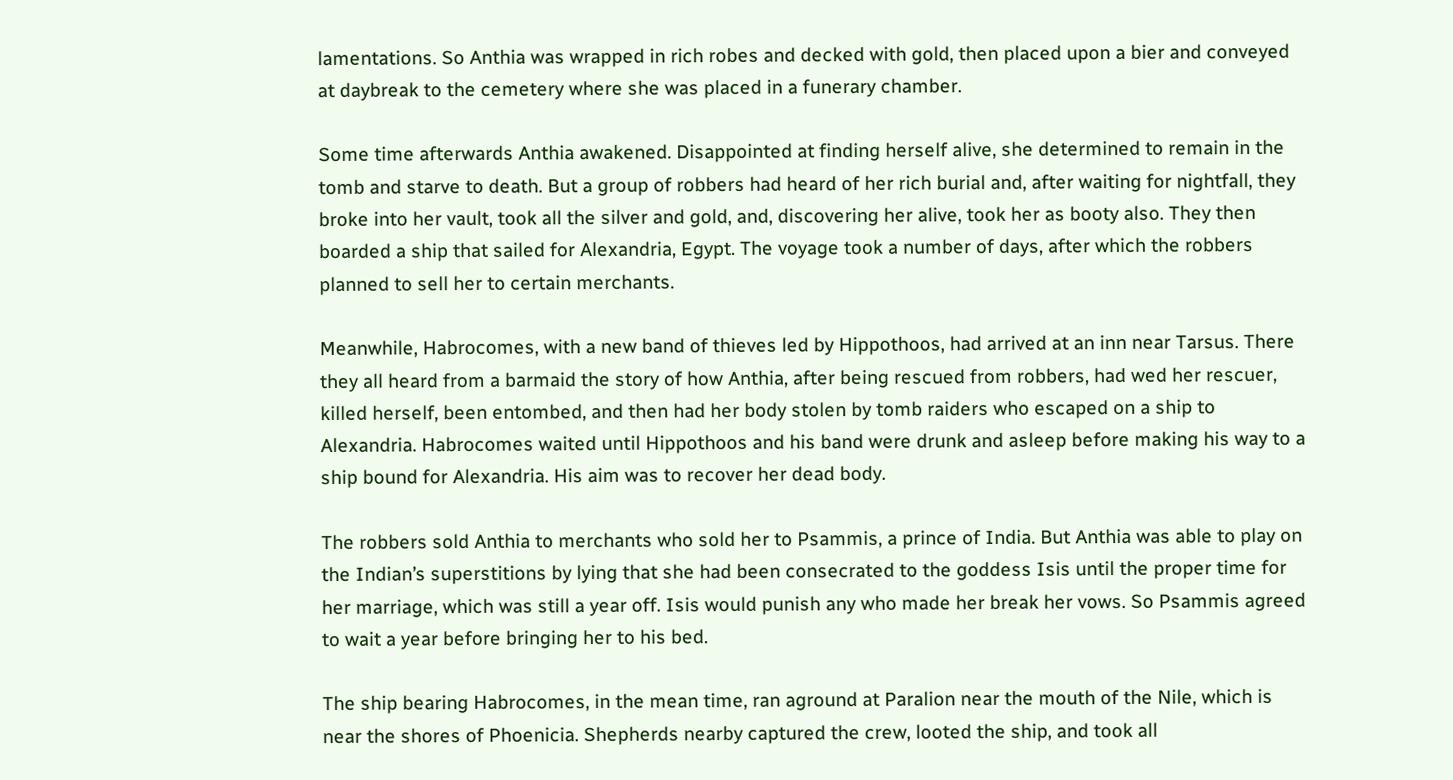lamentations. So Anthia was wrapped in rich robes and decked with gold, then placed upon a bier and conveyed at daybreak to the cemetery where she was placed in a funerary chamber.

Some time afterwards Anthia awakened. Disappointed at finding herself alive, she determined to remain in the tomb and starve to death. But a group of robbers had heard of her rich burial and, after waiting for nightfall, they broke into her vault, took all the silver and gold, and, discovering her alive, took her as booty also. They then boarded a ship that sailed for Alexandria, Egypt. The voyage took a number of days, after which the robbers planned to sell her to certain merchants.

Meanwhile, Habrocomes, with a new band of thieves led by Hippothoos, had arrived at an inn near Tarsus. There they all heard from a barmaid the story of how Anthia, after being rescued from robbers, had wed her rescuer, killed herself, been entombed, and then had her body stolen by tomb raiders who escaped on a ship to Alexandria. Habrocomes waited until Hippothoos and his band were drunk and asleep before making his way to a ship bound for Alexandria. His aim was to recover her dead body.

The robbers sold Anthia to merchants who sold her to Psammis, a prince of India. But Anthia was able to play on the Indian’s superstitions by lying that she had been consecrated to the goddess Isis until the proper time for her marriage, which was still a year off. Isis would punish any who made her break her vows. So Psammis agreed to wait a year before bringing her to his bed.

The ship bearing Habrocomes, in the mean time, ran aground at Paralion near the mouth of the Nile, which is near the shores of Phoenicia. Shepherds nearby captured the crew, looted the ship, and took all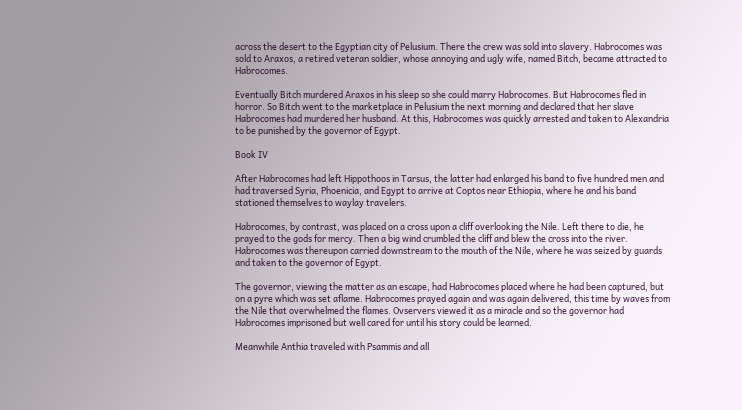across the desert to the Egyptian city of Pelusium. There the crew was sold into slavery. Habrocomes was sold to Araxos, a retired veteran soldier, whose annoying and ugly wife, named Bitch, became attracted to Habrocomes.

Eventually Bitch murdered Araxos in his sleep so she could marry Habrocomes. But Habrocomes fled in horror. So Bitch went to the marketplace in Pelusium the next morning and declared that her slave Habrocomes had murdered her husband. At this, Habrocomes was quickly arrested and taken to Alexandria to be punished by the governor of Egypt.

Book IV

After Habrocomes had left Hippothoos in Tarsus, the latter had enlarged his band to five hundred men and had traversed Syria, Phoenicia, and Egypt to arrive at Coptos near Ethiopia, where he and his band stationed themselves to waylay travelers.

Habrocomes, by contrast, was placed on a cross upon a cliff overlooking the Nile. Left there to die, he prayed to the gods for mercy. Then a big wind crumbled the cliff and blew the cross into the river. Habrocomes was thereupon carried downstream to the mouth of the Nile, where he was seized by guards and taken to the governor of Egypt.

The governor, viewing the matter as an escape, had Habrocomes placed where he had been captured, but on a pyre which was set aflame. Habrocomes prayed again and was again delivered, this time by waves from the Nile that overwhelmed the flames. Ovservers viewed it as a miracle and so the governor had Habrocomes imprisoned but well cared for until his story could be learned.

Meanwhile Anthia traveled with Psammis and all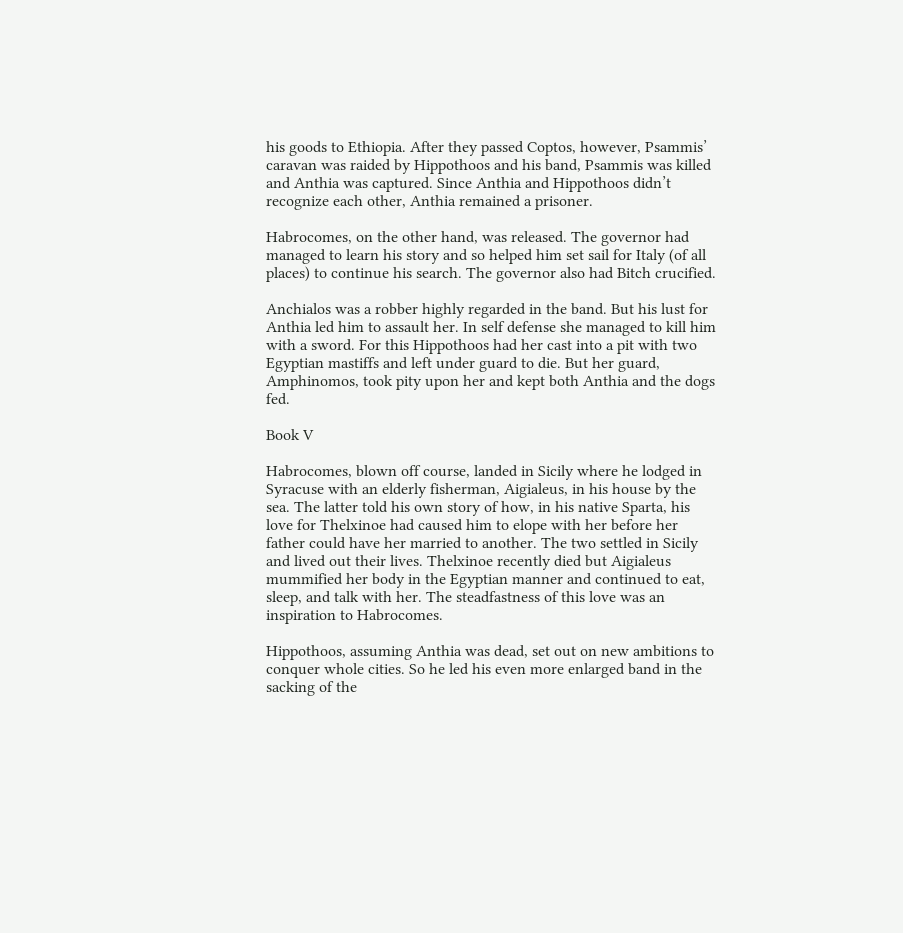his goods to Ethiopia. After they passed Coptos, however, Psammis’ caravan was raided by Hippothoos and his band, Psammis was killed and Anthia was captured. Since Anthia and Hippothoos didn’t recognize each other, Anthia remained a prisoner.

Habrocomes, on the other hand, was released. The governor had managed to learn his story and so helped him set sail for Italy (of all places) to continue his search. The governor also had Bitch crucified.

Anchialos was a robber highly regarded in the band. But his lust for Anthia led him to assault her. In self defense she managed to kill him with a sword. For this Hippothoos had her cast into a pit with two Egyptian mastiffs and left under guard to die. But her guard, Amphinomos, took pity upon her and kept both Anthia and the dogs fed.

Book V

Habrocomes, blown off course, landed in Sicily where he lodged in Syracuse with an elderly fisherman, Aigialeus, in his house by the sea. The latter told his own story of how, in his native Sparta, his love for Thelxinoe had caused him to elope with her before her father could have her married to another. The two settled in Sicily and lived out their lives. Thelxinoe recently died but Aigialeus mummified her body in the Egyptian manner and continued to eat, sleep, and talk with her. The steadfastness of this love was an inspiration to Habrocomes.

Hippothoos, assuming Anthia was dead, set out on new ambitions to conquer whole cities. So he led his even more enlarged band in the sacking of the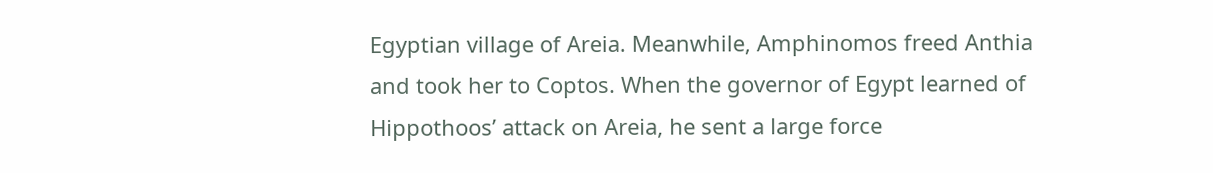Egyptian village of Areia. Meanwhile, Amphinomos freed Anthia and took her to Coptos. When the governor of Egypt learned of Hippothoos’ attack on Areia, he sent a large force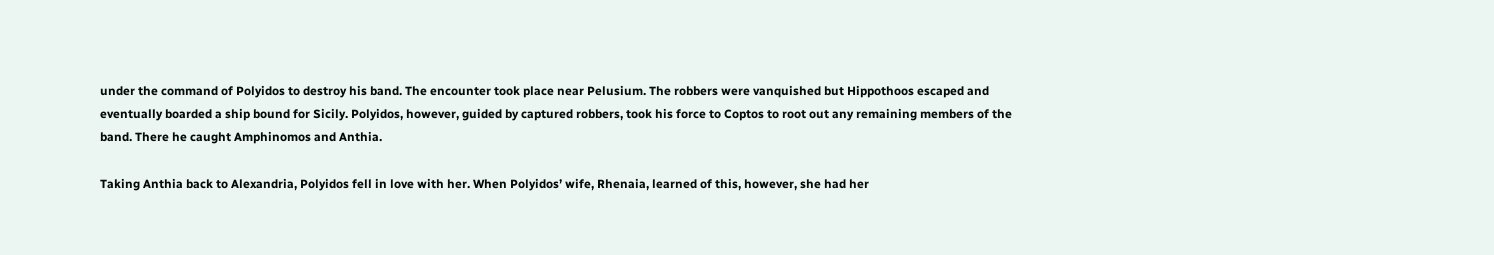under the command of Polyidos to destroy his band. The encounter took place near Pelusium. The robbers were vanquished but Hippothoos escaped and eventually boarded a ship bound for Sicily. Polyidos, however, guided by captured robbers, took his force to Coptos to root out any remaining members of the band. There he caught Amphinomos and Anthia.

Taking Anthia back to Alexandria, Polyidos fell in love with her. When Polyidos’ wife, Rhenaia, learned of this, however, she had her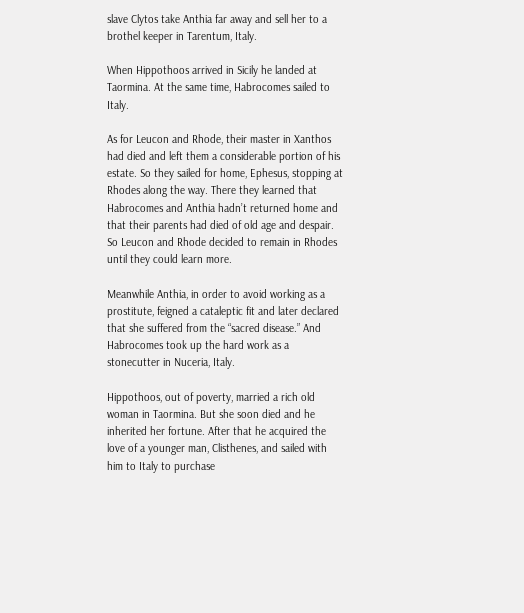slave Clytos take Anthia far away and sell her to a brothel keeper in Tarentum, Italy.

When Hippothoos arrived in Sicily he landed at Taormina. At the same time, Habrocomes sailed to Italy.

As for Leucon and Rhode, their master in Xanthos had died and left them a considerable portion of his estate. So they sailed for home, Ephesus, stopping at Rhodes along the way. There they learned that Habrocomes and Anthia hadn’t returned home and that their parents had died of old age and despair. So Leucon and Rhode decided to remain in Rhodes until they could learn more.

Meanwhile Anthia, in order to avoid working as a prostitute, feigned a cataleptic fit and later declared that she suffered from the “sacred disease.” And Habrocomes took up the hard work as a stonecutter in Nuceria, Italy.

Hippothoos, out of poverty, married a rich old woman in Taormina. But she soon died and he inherited her fortune. After that he acquired the love of a younger man, Clisthenes, and sailed with him to Italy to purchase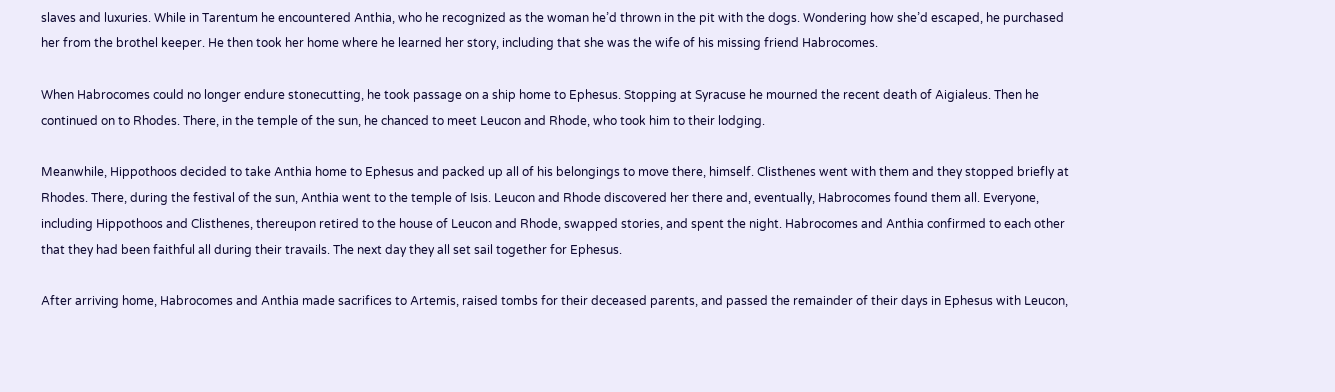slaves and luxuries. While in Tarentum he encountered Anthia, who he recognized as the woman he’d thrown in the pit with the dogs. Wondering how she’d escaped, he purchased her from the brothel keeper. He then took her home where he learned her story, including that she was the wife of his missing friend Habrocomes.

When Habrocomes could no longer endure stonecutting, he took passage on a ship home to Ephesus. Stopping at Syracuse he mourned the recent death of Aigialeus. Then he continued on to Rhodes. There, in the temple of the sun, he chanced to meet Leucon and Rhode, who took him to their lodging.

Meanwhile, Hippothoos decided to take Anthia home to Ephesus and packed up all of his belongings to move there, himself. Clisthenes went with them and they stopped briefly at Rhodes. There, during the festival of the sun, Anthia went to the temple of Isis. Leucon and Rhode discovered her there and, eventually, Habrocomes found them all. Everyone, including Hippothoos and Clisthenes, thereupon retired to the house of Leucon and Rhode, swapped stories, and spent the night. Habrocomes and Anthia confirmed to each other that they had been faithful all during their travails. The next day they all set sail together for Ephesus.

After arriving home, Habrocomes and Anthia made sacrifices to Artemis, raised tombs for their deceased parents, and passed the remainder of their days in Ephesus with Leucon,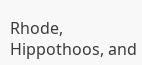Rhode, Hippothoos, and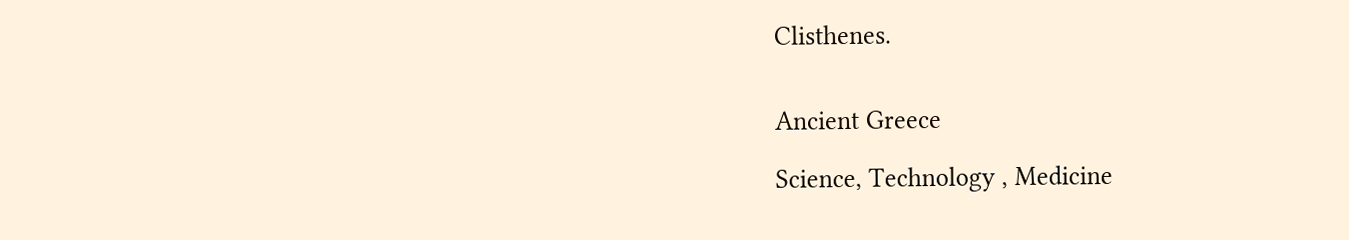Clisthenes.


Ancient Greece

Science, Technology , Medicine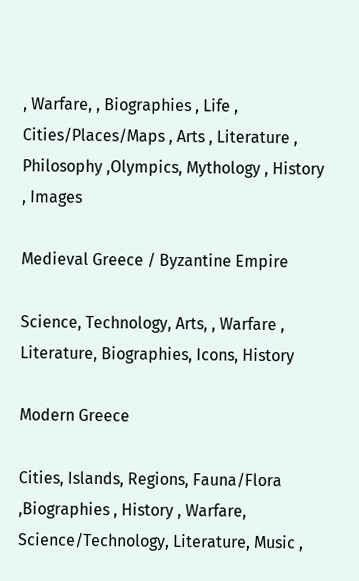, Warfare, , Biographies , Life , Cities/Places/Maps , Arts , Literature , Philosophy ,Olympics, Mythology , History , Images

Medieval Greece / Byzantine Empire

Science, Technology, Arts, , Warfare , Literature, Biographies, Icons, History

Modern Greece

Cities, Islands, Regions, Fauna/Flora ,Biographies , History , Warfare, Science/Technology, Literature, Music ,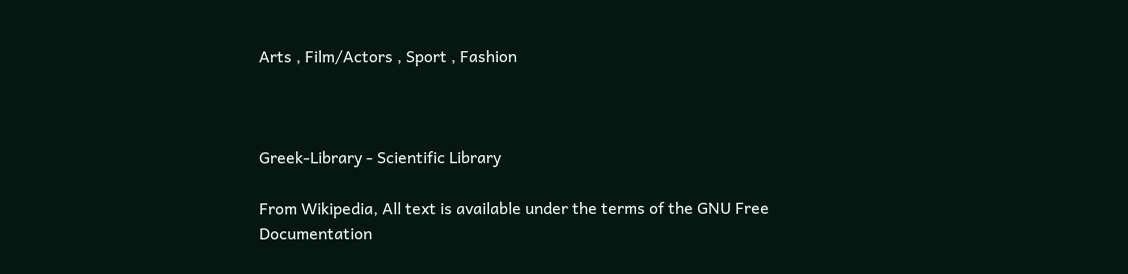Arts , Film/Actors , Sport , Fashion



Greek-Library - Scientific Library

From Wikipedia, All text is available under the terms of the GNU Free Documentation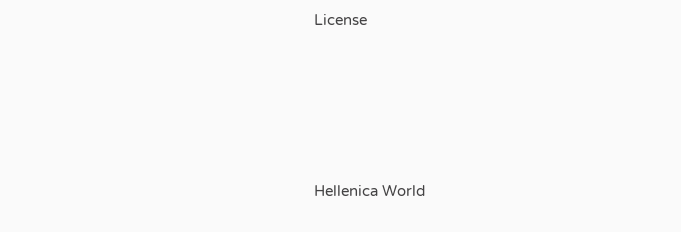License





Hellenica World